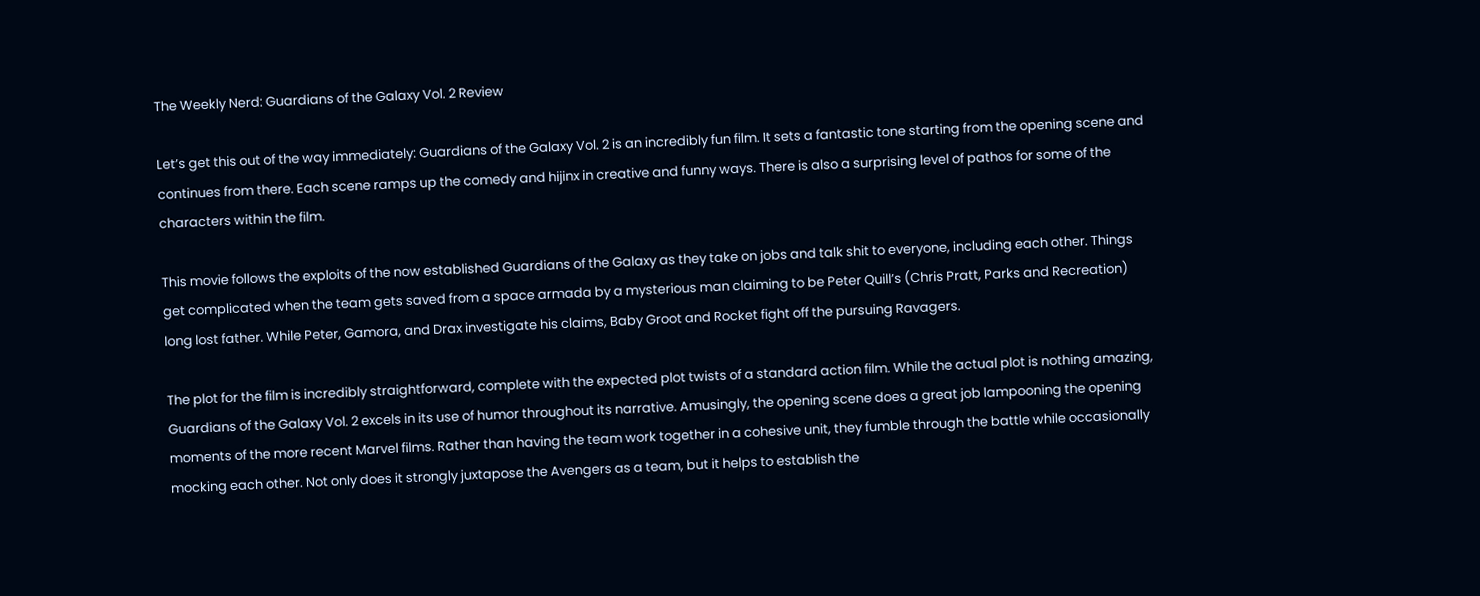The Weekly Nerd: Guardians of the Galaxy Vol. 2 Review

Let’s get this out of the way immediately: Guardians of the Galaxy Vol. 2 is an incredibly fun film. It sets a fantastic tone starting from the opening scene and continues from there. Each scene ramps up the comedy and hijinx in creative and funny ways. There is also a surprising level of pathos for some of the characters within the film.

This movie follows the exploits of the now established Guardians of the Galaxy as they take on jobs and talk shit to everyone, including each other. Things get complicated when the team gets saved from a space armada by a mysterious man claiming to be Peter Quill’s (Chris Pratt, Parks and Recreation) long lost father. While Peter, Gamora, and Drax investigate his claims, Baby Groot and Rocket fight off the pursuing Ravagers.

The plot for the film is incredibly straightforward, complete with the expected plot twists of a standard action film. While the actual plot is nothing amazing, Guardians of the Galaxy Vol. 2 excels in its use of humor throughout its narrative. Amusingly, the opening scene does a great job lampooning the opening moments of the more recent Marvel films. Rather than having the team work together in a cohesive unit, they fumble through the battle while occasionally mocking each other. Not only does it strongly juxtapose the Avengers as a team, but it helps to establish the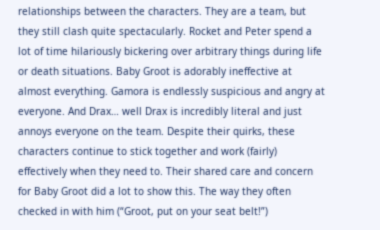relationships between the characters. They are a team, but they still clash quite spectacularly. Rocket and Peter spend a lot of time hilariously bickering over arbitrary things during life or death situations. Baby Groot is adorably ineffective at almost everything. Gamora is endlessly suspicious and angry at everyone. And Drax… well Drax is incredibly literal and just annoys everyone on the team. Despite their quirks, these characters continue to stick together and work (fairly) effectively when they need to. Their shared care and concern for Baby Groot did a lot to show this. The way they often checked in with him (“Groot, put on your seat belt!”)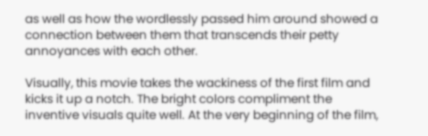as well as how the wordlessly passed him around showed a connection between them that transcends their petty annoyances with each other.

Visually, this movie takes the wackiness of the first film and kicks it up a notch. The bright colors compliment the inventive visuals quite well. At the very beginning of the film,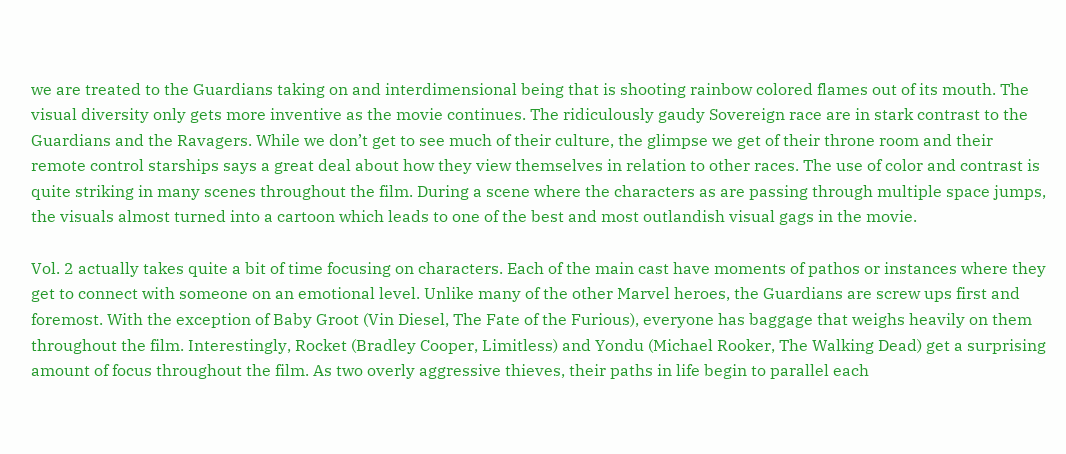we are treated to the Guardians taking on and interdimensional being that is shooting rainbow colored flames out of its mouth. The visual diversity only gets more inventive as the movie continues. The ridiculously gaudy Sovereign race are in stark contrast to the Guardians and the Ravagers. While we don’t get to see much of their culture, the glimpse we get of their throne room and their remote control starships says a great deal about how they view themselves in relation to other races. The use of color and contrast is quite striking in many scenes throughout the film. During a scene where the characters as are passing through multiple space jumps, the visuals almost turned into a cartoon which leads to one of the best and most outlandish visual gags in the movie.

Vol. 2 actually takes quite a bit of time focusing on characters. Each of the main cast have moments of pathos or instances where they get to connect with someone on an emotional level. Unlike many of the other Marvel heroes, the Guardians are screw ups first and foremost. With the exception of Baby Groot (Vin Diesel, The Fate of the Furious), everyone has baggage that weighs heavily on them throughout the film. Interestingly, Rocket (Bradley Cooper, Limitless) and Yondu (Michael Rooker, The Walking Dead) get a surprising amount of focus throughout the film. As two overly aggressive thieves, their paths in life begin to parallel each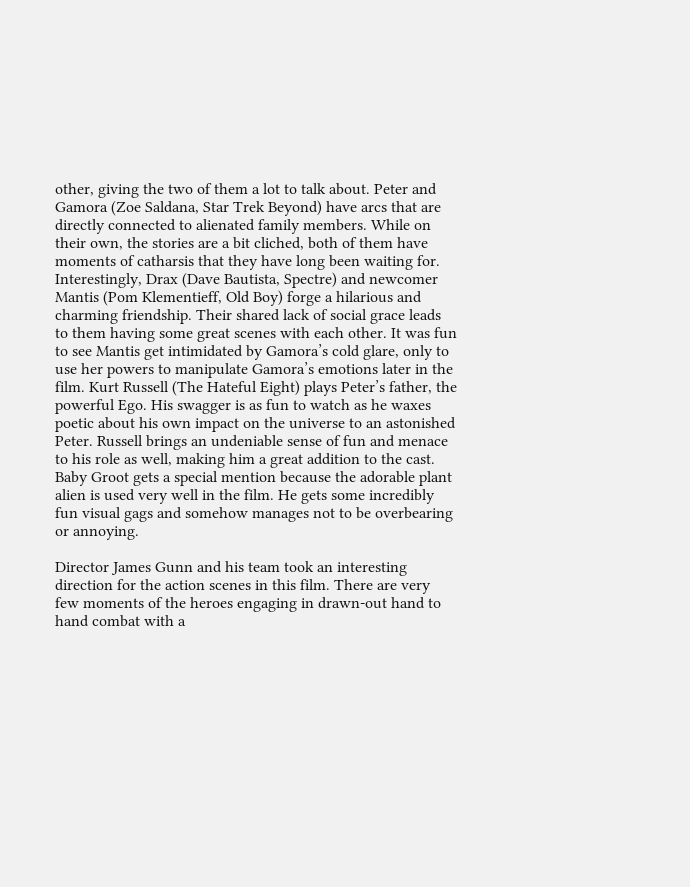other, giving the two of them a lot to talk about. Peter and Gamora (Zoe Saldana, Star Trek Beyond) have arcs that are directly connected to alienated family members. While on their own, the stories are a bit cliched, both of them have moments of catharsis that they have long been waiting for. Interestingly, Drax (Dave Bautista, Spectre) and newcomer Mantis (Pom Klementieff, Old Boy) forge a hilarious and charming friendship. Their shared lack of social grace leads to them having some great scenes with each other. It was fun to see Mantis get intimidated by Gamora’s cold glare, only to use her powers to manipulate Gamora’s emotions later in the film. Kurt Russell (The Hateful Eight) plays Peter’s father, the powerful Ego. His swagger is as fun to watch as he waxes poetic about his own impact on the universe to an astonished Peter. Russell brings an undeniable sense of fun and menace to his role as well, making him a great addition to the cast. Baby Groot gets a special mention because the adorable plant alien is used very well in the film. He gets some incredibly fun visual gags and somehow manages not to be overbearing or annoying.

Director James Gunn and his team took an interesting direction for the action scenes in this film. There are very few moments of the heroes engaging in drawn-out hand to hand combat with a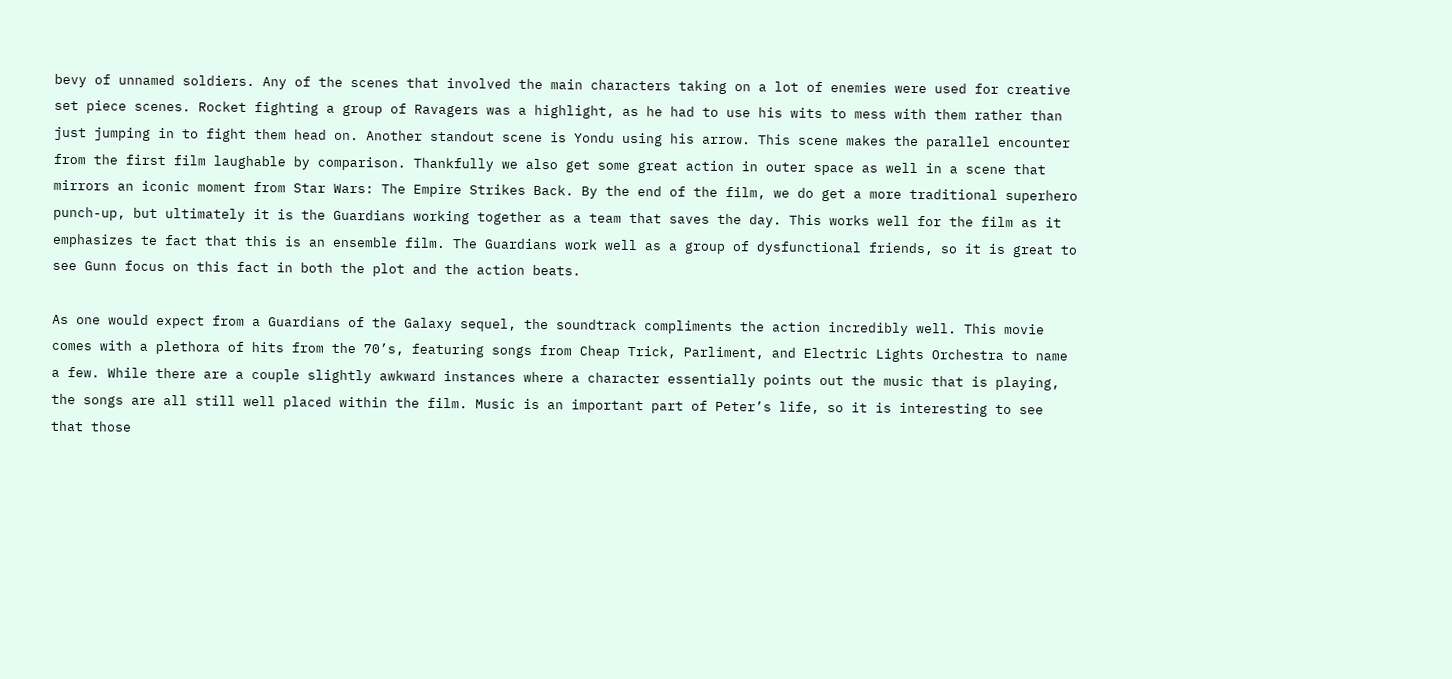bevy of unnamed soldiers. Any of the scenes that involved the main characters taking on a lot of enemies were used for creative set piece scenes. Rocket fighting a group of Ravagers was a highlight, as he had to use his wits to mess with them rather than just jumping in to fight them head on. Another standout scene is Yondu using his arrow. This scene makes the parallel encounter from the first film laughable by comparison. Thankfully we also get some great action in outer space as well in a scene that mirrors an iconic moment from Star Wars: The Empire Strikes Back. By the end of the film, we do get a more traditional superhero punch-up, but ultimately it is the Guardians working together as a team that saves the day. This works well for the film as it emphasizes te fact that this is an ensemble film. The Guardians work well as a group of dysfunctional friends, so it is great to see Gunn focus on this fact in both the plot and the action beats.

As one would expect from a Guardians of the Galaxy sequel, the soundtrack compliments the action incredibly well. This movie comes with a plethora of hits from the 70’s, featuring songs from Cheap Trick, Parliment, and Electric Lights Orchestra to name a few. While there are a couple slightly awkward instances where a character essentially points out the music that is playing, the songs are all still well placed within the film. Music is an important part of Peter’s life, so it is interesting to see that those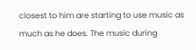closest to him are starting to use music as much as he does. The music during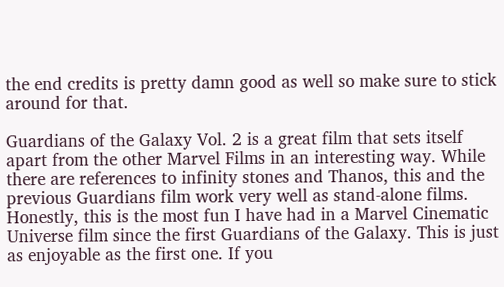the end credits is pretty damn good as well so make sure to stick around for that.

Guardians of the Galaxy Vol. 2 is a great film that sets itself apart from the other Marvel Films in an interesting way. While there are references to infinity stones and Thanos, this and the previous Guardians film work very well as stand-alone films. Honestly, this is the most fun I have had in a Marvel Cinematic Universe film since the first Guardians of the Galaxy. This is just as enjoyable as the first one. If you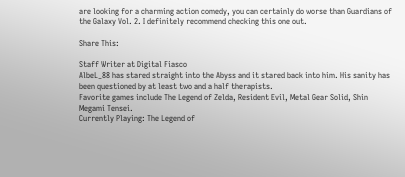are looking for a charming action comedy, you can certainly do worse than Guardians of the Galaxy Vol. 2. I definitely recommend checking this one out.

Share This:

Staff Writer at Digital Fiasco
AlbeL_88 has stared straight into the Abyss and it stared back into him. His sanity has been questioned by at least two and a half therapists.
Favorite games include The Legend of Zelda, Resident Evil, Metal Gear Solid, Shin Megami Tensei.
Currently Playing: The Legend of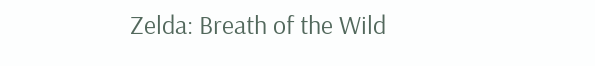Zelda: Breath of the Wild